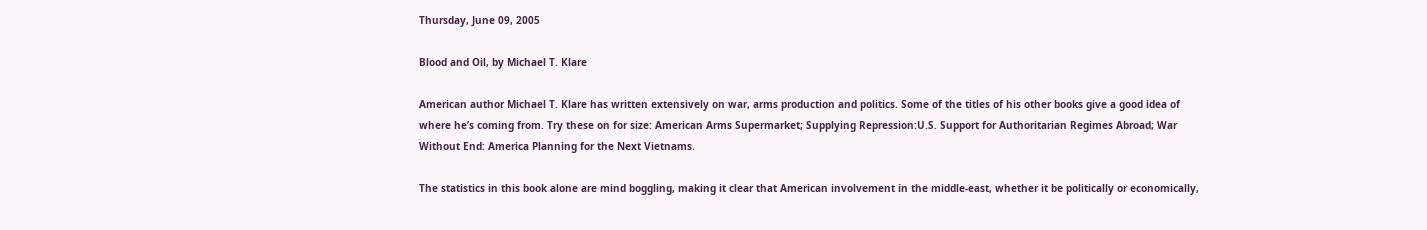Thursday, June 09, 2005

Blood and Oil, by Michael T. Klare

American author Michael T. Klare has written extensively on war, arms production and politics. Some of the titles of his other books give a good idea of where he’s coming from. Try these on for size: American Arms Supermarket; Supplying Repression:U.S. Support for Authoritarian Regimes Abroad; War Without End: America Planning for the Next Vietnams.

The statistics in this book alone are mind boggling, making it clear that American involvement in the middle-east, whether it be politically or economically,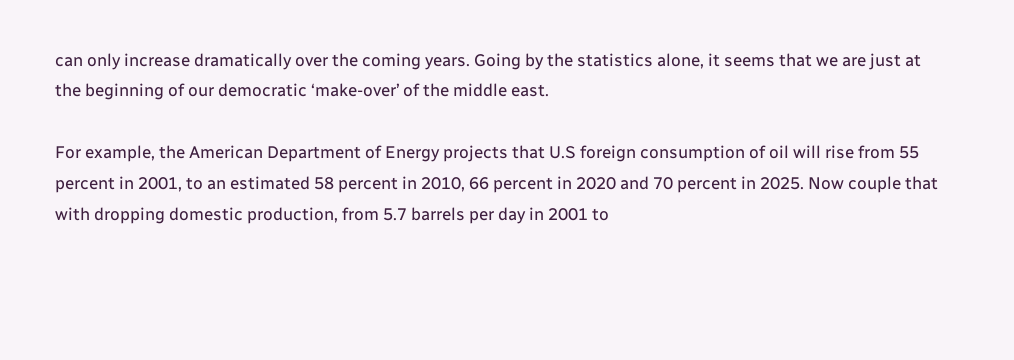can only increase dramatically over the coming years. Going by the statistics alone, it seems that we are just at the beginning of our democratic ‘make-over’ of the middle east.

For example, the American Department of Energy projects that U.S foreign consumption of oil will rise from 55 percent in 2001, to an estimated 58 percent in 2010, 66 percent in 2020 and 70 percent in 2025. Now couple that with dropping domestic production, from 5.7 barrels per day in 2001 to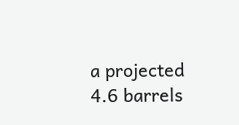a projected 4.6 barrels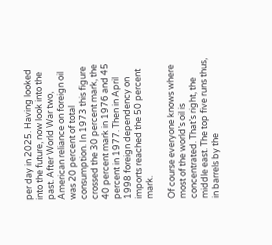per day in 2025. Having looked into the future, now look into the past. After World War two, American reliance on foreign oil was 20 percent of total consumption. In 1973 this figure crossed the 30 percent mark, the 40 percent mark in 1976 and 45 percent in 1977. Then in April 1998 foreign dependency on imports reached the 50 percent mark.

Of course everyone knows where most of the world’s oil is concentrated. That’s right, the middle east. The top five runs thus, in barrels by the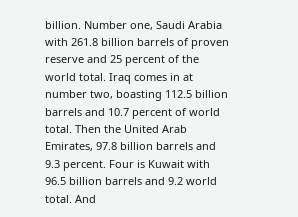billion. Number one, Saudi Arabia with 261.8 billion barrels of proven reserve and 25 percent of the world total. Iraq comes in at number two, boasting 112.5 billion barrels and 10.7 percent of world total. Then the United Arab Emirates, 97.8 billion barrels and 9.3 percent. Four is Kuwait with 96.5 billion barrels and 9.2 world total. And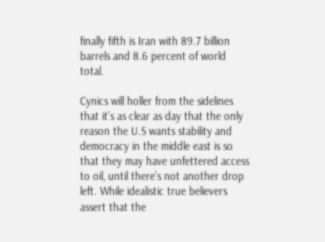finally fifth is Iran with 89.7 billion barrels and 8.6 percent of world total.

Cynics will holler from the sidelines that it’s as clear as day that the only reason the U.S wants stability and democracy in the middle east is so that they may have unfettered access to oil, until there’s not another drop left. While idealistic true believers assert that the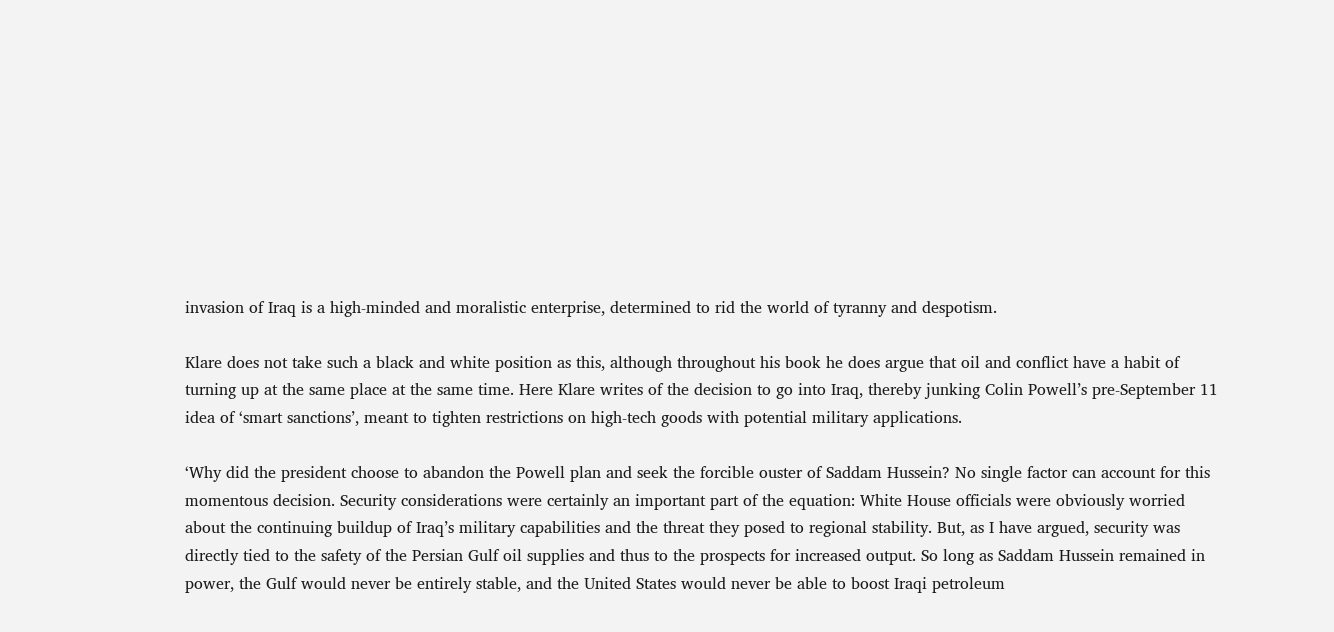invasion of Iraq is a high-minded and moralistic enterprise, determined to rid the world of tyranny and despotism.

Klare does not take such a black and white position as this, although throughout his book he does argue that oil and conflict have a habit of turning up at the same place at the same time. Here Klare writes of the decision to go into Iraq, thereby junking Colin Powell’s pre-September 11 idea of ‘smart sanctions’, meant to tighten restrictions on high-tech goods with potential military applications.

‘Why did the president choose to abandon the Powell plan and seek the forcible ouster of Saddam Hussein? No single factor can account for this momentous decision. Security considerations were certainly an important part of the equation: White House officials were obviously worried about the continuing buildup of Iraq’s military capabilities and the threat they posed to regional stability. But, as I have argued, security was directly tied to the safety of the Persian Gulf oil supplies and thus to the prospects for increased output. So long as Saddam Hussein remained in power, the Gulf would never be entirely stable, and the United States would never be able to boost Iraqi petroleum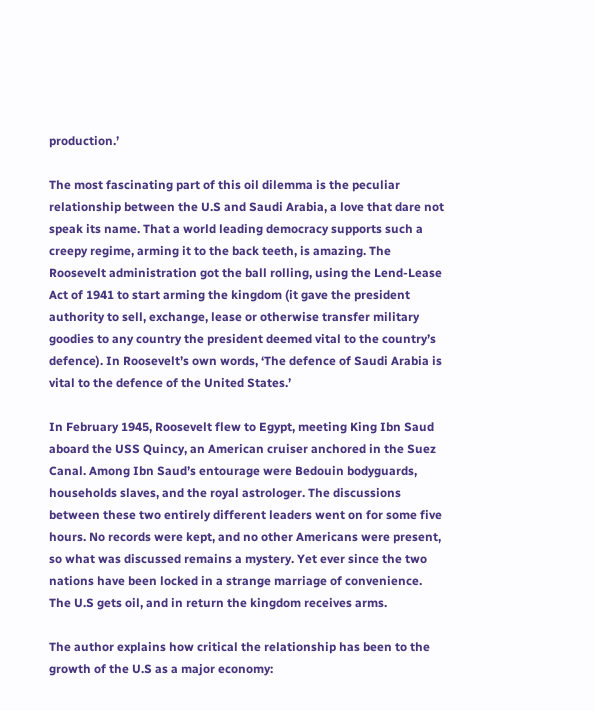production.’

The most fascinating part of this oil dilemma is the peculiar relationship between the U.S and Saudi Arabia, a love that dare not speak its name. That a world leading democracy supports such a creepy regime, arming it to the back teeth, is amazing. The Roosevelt administration got the ball rolling, using the Lend-Lease Act of 1941 to start arming the kingdom (it gave the president authority to sell, exchange, lease or otherwise transfer military goodies to any country the president deemed vital to the country’s defence). In Roosevelt’s own words, ‘The defence of Saudi Arabia is vital to the defence of the United States.’

In February 1945, Roosevelt flew to Egypt, meeting King Ibn Saud aboard the USS Quincy, an American cruiser anchored in the Suez Canal. Among Ibn Saud’s entourage were Bedouin bodyguards, households slaves, and the royal astrologer. The discussions between these two entirely different leaders went on for some five hours. No records were kept, and no other Americans were present, so what was discussed remains a mystery. Yet ever since the two nations have been locked in a strange marriage of convenience. The U.S gets oil, and in return the kingdom receives arms.

The author explains how critical the relationship has been to the growth of the U.S as a major economy: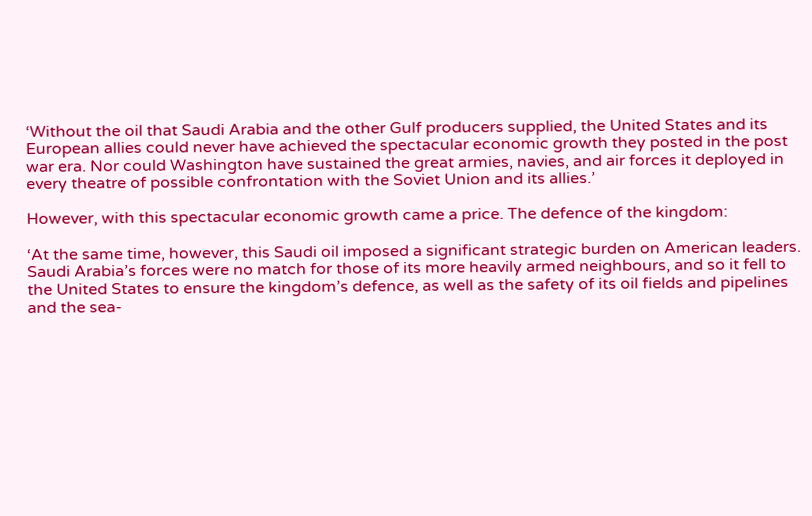‘Without the oil that Saudi Arabia and the other Gulf producers supplied, the United States and its European allies could never have achieved the spectacular economic growth they posted in the post war era. Nor could Washington have sustained the great armies, navies, and air forces it deployed in every theatre of possible confrontation with the Soviet Union and its allies.’

However, with this spectacular economic growth came a price. The defence of the kingdom:

‘At the same time, however, this Saudi oil imposed a significant strategic burden on American leaders. Saudi Arabia’s forces were no match for those of its more heavily armed neighbours, and so it fell to the United States to ensure the kingdom’s defence, as well as the safety of its oil fields and pipelines and the sea-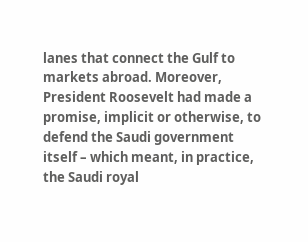lanes that connect the Gulf to markets abroad. Moreover, President Roosevelt had made a promise, implicit or otherwise, to defend the Saudi government itself – which meant, in practice, the Saudi royal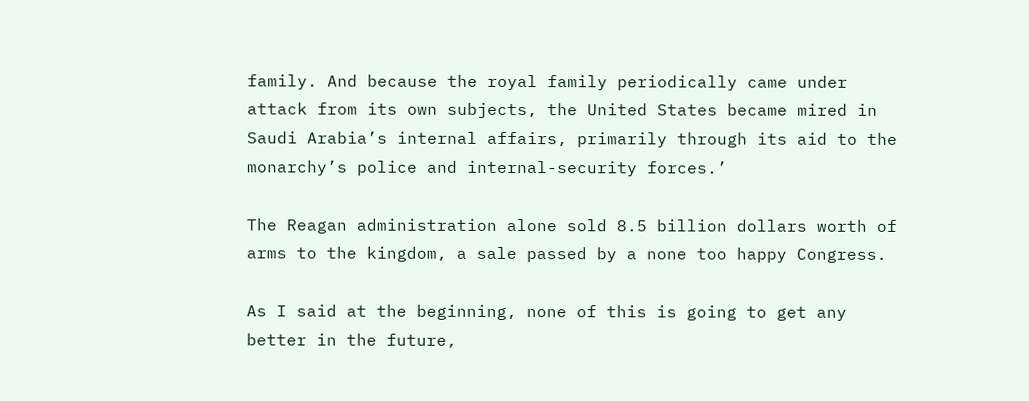family. And because the royal family periodically came under attack from its own subjects, the United States became mired in Saudi Arabia’s internal affairs, primarily through its aid to the monarchy’s police and internal-security forces.’

The Reagan administration alone sold 8.5 billion dollars worth of arms to the kingdom, a sale passed by a none too happy Congress.

As I said at the beginning, none of this is going to get any better in the future,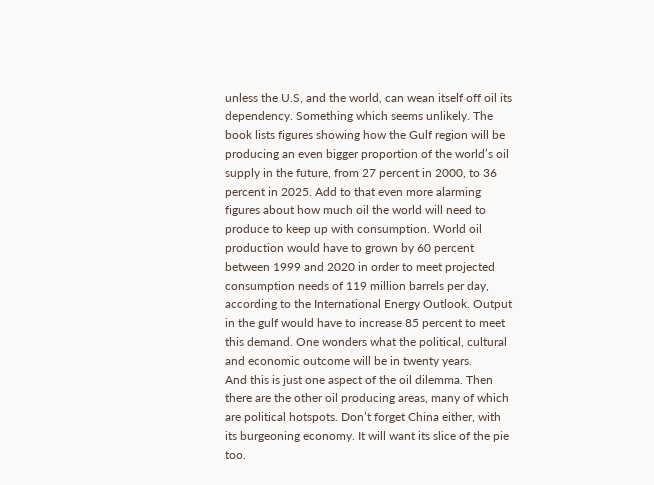unless the U.S, and the world, can wean itself off oil its dependency. Something which seems unlikely. The book lists figures showing how the Gulf region will be producing an even bigger proportion of the world’s oil supply in the future, from 27 percent in 2000, to 36 percent in 2025. Add to that even more alarming figures about how much oil the world will need to produce to keep up with consumption. World oil production would have to grown by 60 percent between 1999 and 2020 in order to meet projected consumption needs of 119 million barrels per day, according to the International Energy Outlook. Output in the gulf would have to increase 85 percent to meet this demand. One wonders what the political, cultural and economic outcome will be in twenty years.
And this is just one aspect of the oil dilemma. Then there are the other oil producing areas, many of which are political hotspots. Don’t forget China either, with its burgeoning economy. It will want its slice of the pie too.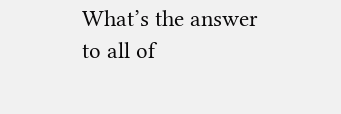What’s the answer to all of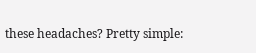these headaches? Pretty simple: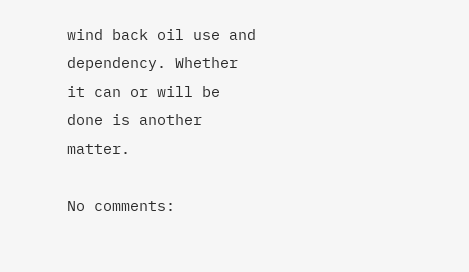wind back oil use and dependency. Whether it can or will be done is another matter.

No comments: